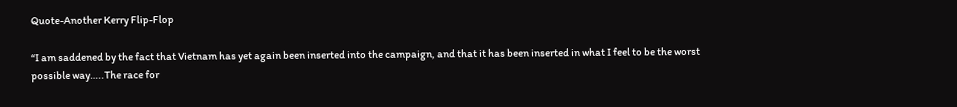Quote-Another Kerry Flip-Flop

“I am saddened by the fact that Vietnam has yet again been inserted into the campaign, and that it has been inserted in what I feel to be the worst possible way…..The race for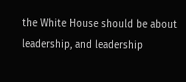the White House should be about leadership, and leadership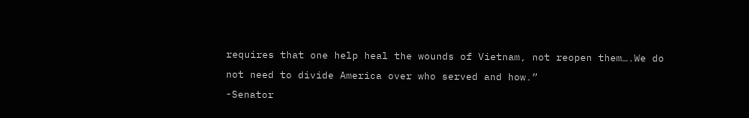requires that one help heal the wounds of Vietnam, not reopen them….We do not need to divide America over who served and how.”
-Senator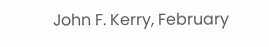John F. Kerry, February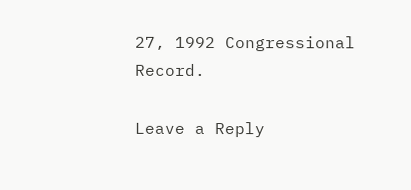27, 1992 Congressional Record.

Leave a Reply